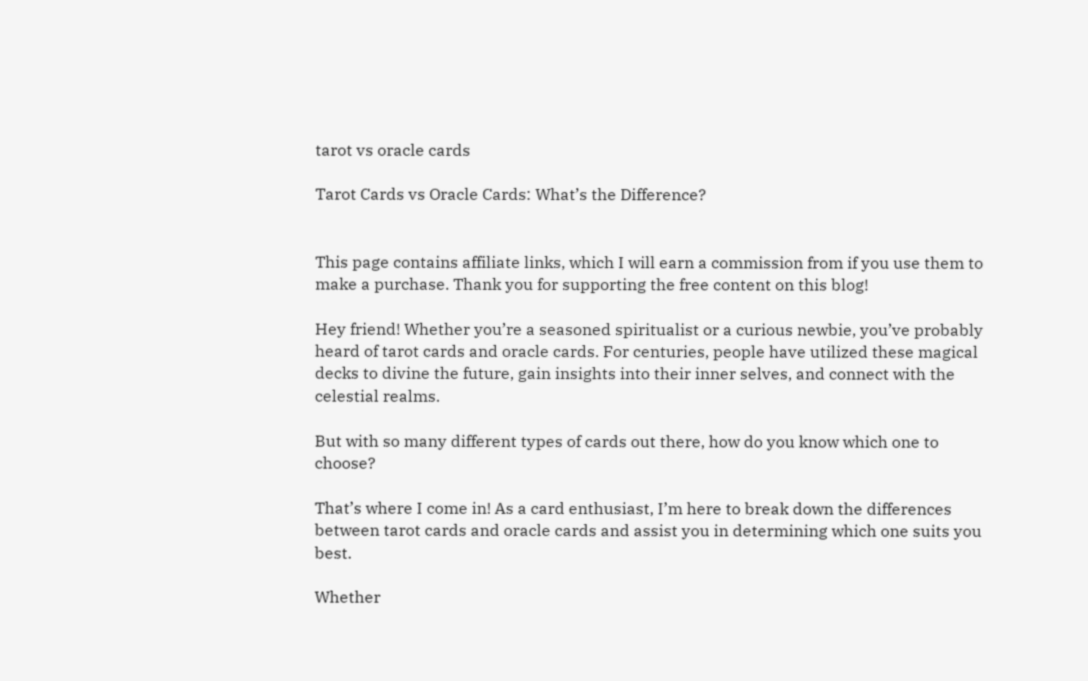tarot vs oracle cards

Tarot Cards vs Oracle Cards: What’s the Difference?


This page contains affiliate links, which I will earn a commission from if you use them to make a purchase. Thank you for supporting the free content on this blog!

Hey friend! Whether you’re a seasoned spiritualist or a curious newbie, you’ve probably heard of tarot cards and oracle cards. For centuries, people have utilized these magical decks to divine the future, gain insights into their inner selves, and connect with the celestial realms.

But with so many different types of cards out there, how do you know which one to choose?

That’s where I come in! As a card enthusiast, I’m here to break down the differences between tarot cards and oracle cards and assist you in determining which one suits you best.

Whether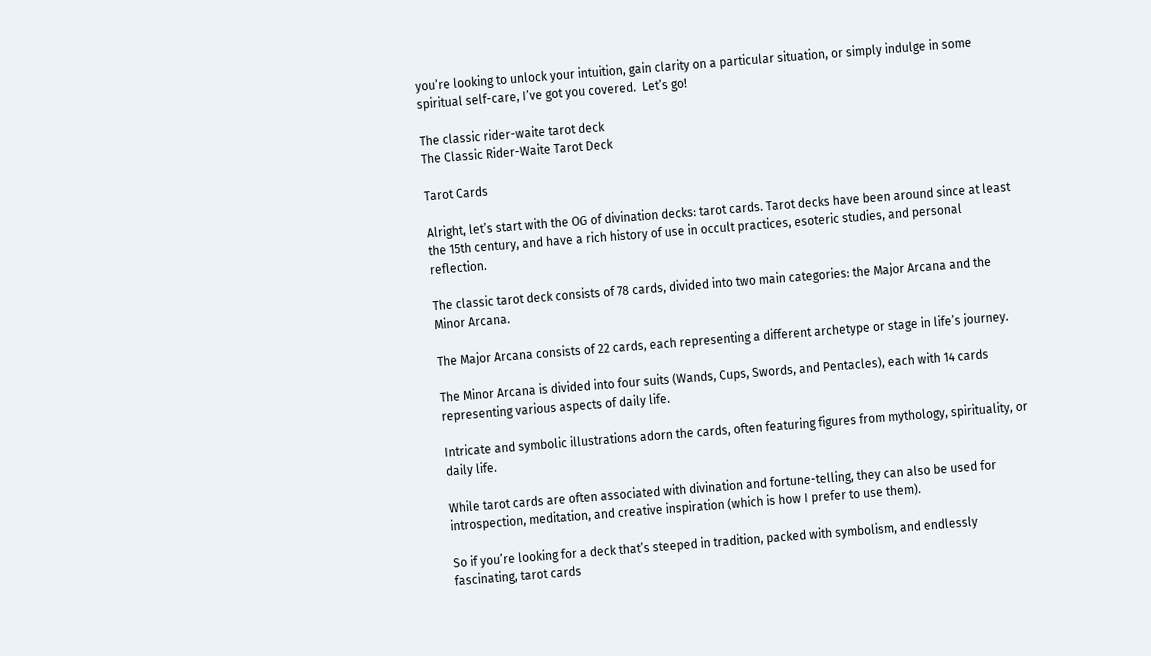you’re looking to unlock your intuition, gain clarity on a particular situation, or simply indulge in some spiritual self-care, I’ve got you covered.  Let’s go!

The classic rider-waite tarot deck
The Classic Rider-Waite Tarot Deck

Tarot Cards

Alright, let’s start with the OG of divination decks: tarot cards. Tarot decks have been around since at least the 15th century, and have a rich history of use in occult practices, esoteric studies, and personal reflection.

The classic tarot deck consists of 78 cards, divided into two main categories: the Major Arcana and the Minor Arcana.

The Major Arcana consists of 22 cards, each representing a different archetype or stage in life’s journey.

The Minor Arcana is divided into four suits (Wands, Cups, Swords, and Pentacles), each with 14 cards representing various aspects of daily life.

Intricate and symbolic illustrations adorn the cards, often featuring figures from mythology, spirituality, or daily life.

While tarot cards are often associated with divination and fortune-telling, they can also be used for introspection, meditation, and creative inspiration (which is how I prefer to use them).

So if you’re looking for a deck that’s steeped in tradition, packed with symbolism, and endlessly fascinating, tarot cards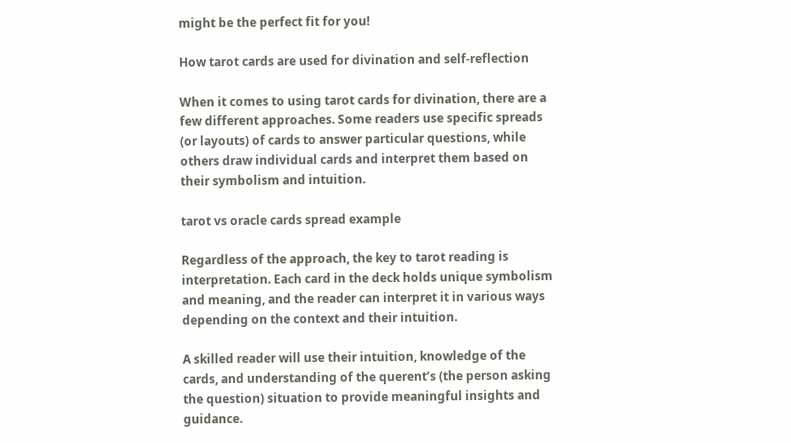might be the perfect fit for you!

How tarot cards are used for divination and self-reflection

When it comes to using tarot cards for divination, there are a few different approaches. Some readers use specific spreads (or layouts) of cards to answer particular questions, while others draw individual cards and interpret them based on their symbolism and intuition.

tarot vs oracle cards spread example

Regardless of the approach, the key to tarot reading is interpretation. Each card in the deck holds unique symbolism and meaning, and the reader can interpret it in various ways depending on the context and their intuition.

A skilled reader will use their intuition, knowledge of the cards, and understanding of the querent’s (the person asking the question) situation to provide meaningful insights and guidance.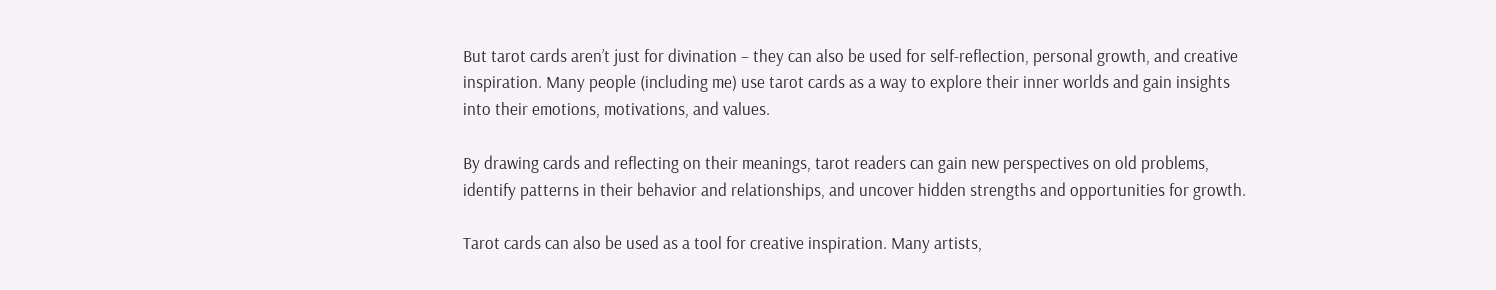But tarot cards aren’t just for divination – they can also be used for self-reflection, personal growth, and creative inspiration. Many people (including me) use tarot cards as a way to explore their inner worlds and gain insights into their emotions, motivations, and values.

By drawing cards and reflecting on their meanings, tarot readers can gain new perspectives on old problems, identify patterns in their behavior and relationships, and uncover hidden strengths and opportunities for growth.

Tarot cards can also be used as a tool for creative inspiration. Many artists,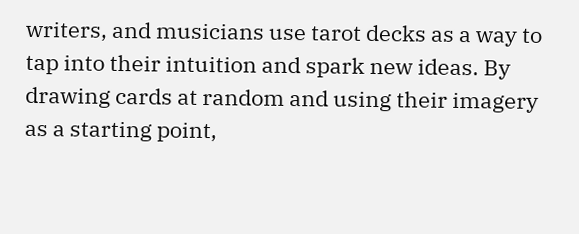writers, and musicians use tarot decks as a way to tap into their intuition and spark new ideas. By drawing cards at random and using their imagery as a starting point,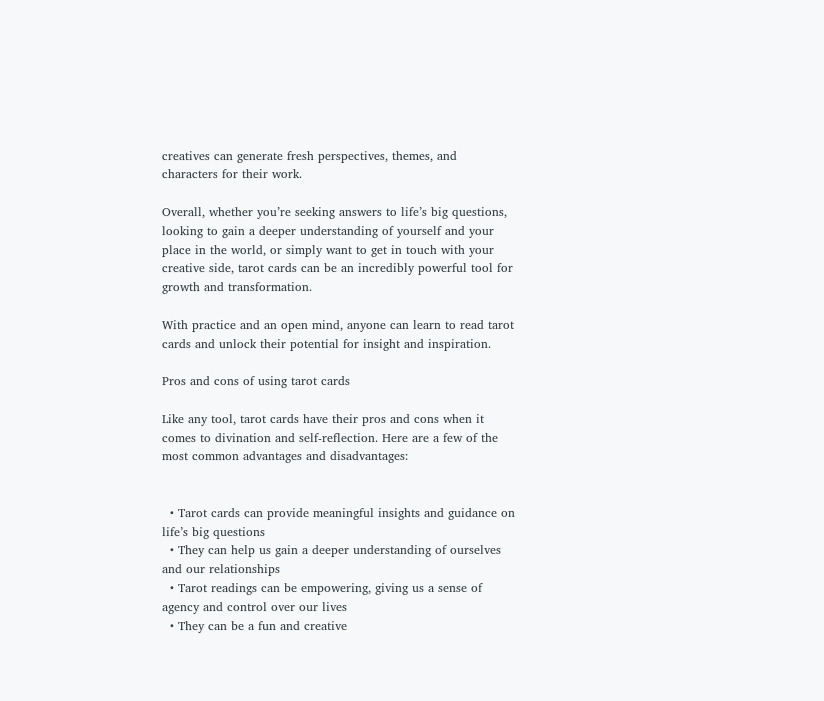creatives can generate fresh perspectives, themes, and characters for their work.

Overall, whether you’re seeking answers to life’s big questions, looking to gain a deeper understanding of yourself and your place in the world, or simply want to get in touch with your creative side, tarot cards can be an incredibly powerful tool for growth and transformation.

With practice and an open mind, anyone can learn to read tarot cards and unlock their potential for insight and inspiration.

Pros and cons of using tarot cards

Like any tool, tarot cards have their pros and cons when it comes to divination and self-reflection. Here are a few of the most common advantages and disadvantages:


  • Tarot cards can provide meaningful insights and guidance on life’s big questions
  • They can help us gain a deeper understanding of ourselves and our relationships
  • Tarot readings can be empowering, giving us a sense of agency and control over our lives
  • They can be a fun and creative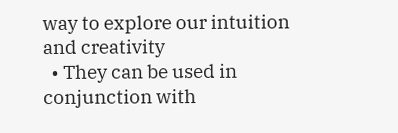way to explore our intuition and creativity
  • They can be used in conjunction with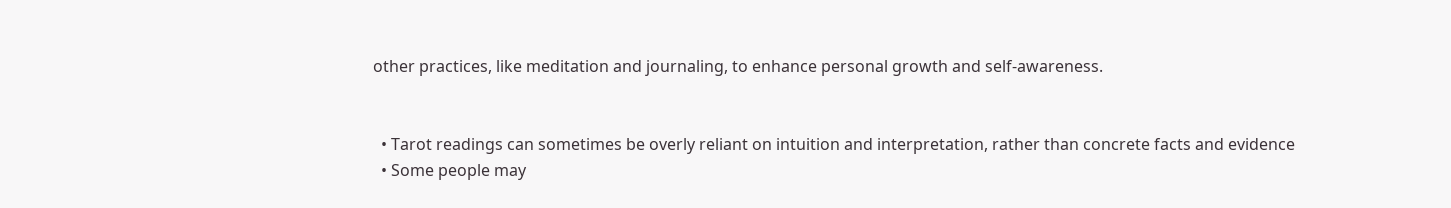other practices, like meditation and journaling, to enhance personal growth and self-awareness.


  • Tarot readings can sometimes be overly reliant on intuition and interpretation, rather than concrete facts and evidence
  • Some people may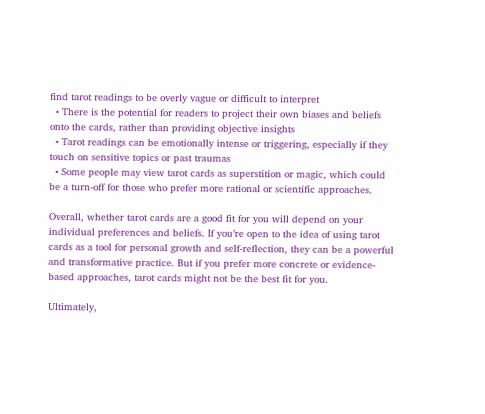find tarot readings to be overly vague or difficult to interpret
  • There is the potential for readers to project their own biases and beliefs onto the cards, rather than providing objective insights
  • Tarot readings can be emotionally intense or triggering, especially if they touch on sensitive topics or past traumas
  • Some people may view tarot cards as superstition or magic, which could be a turn-off for those who prefer more rational or scientific approaches.

Overall, whether tarot cards are a good fit for you will depend on your individual preferences and beliefs. If you’re open to the idea of using tarot cards as a tool for personal growth and self-reflection, they can be a powerful and transformative practice. But if you prefer more concrete or evidence-based approaches, tarot cards might not be the best fit for you.

Ultimately,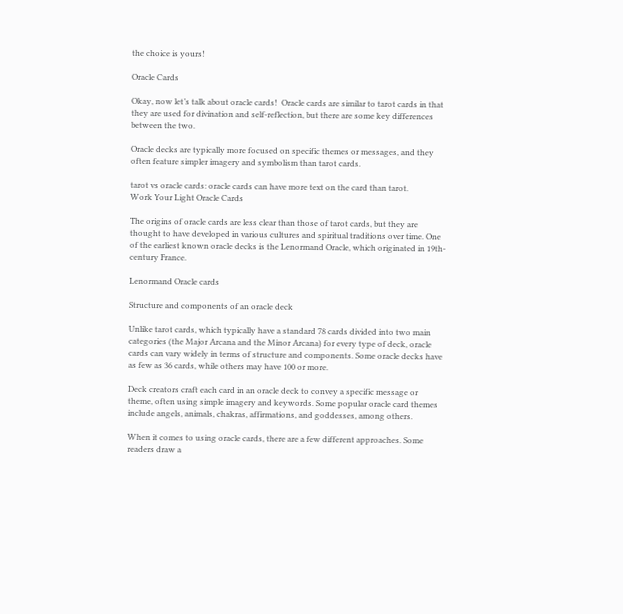the choice is yours!

Oracle Cards

Okay, now let’s talk about oracle cards!  Oracle cards are similar to tarot cards in that they are used for divination and self-reflection, but there are some key differences between the two.

Oracle decks are typically more focused on specific themes or messages, and they often feature simpler imagery and symbolism than tarot cards.

tarot vs oracle cards: oracle cards can have more text on the card than tarot.
Work Your Light Oracle Cards

The origins of oracle cards are less clear than those of tarot cards, but they are thought to have developed in various cultures and spiritual traditions over time. One of the earliest known oracle decks is the Lenormand Oracle, which originated in 19th-century France.

Lenormand Oracle cards

Structure and components of an oracle deck

Unlike tarot cards, which typically have a standard 78 cards divided into two main categories (the Major Arcana and the Minor Arcana) for every type of deck, oracle cards can vary widely in terms of structure and components. Some oracle decks have as few as 36 cards, while others may have 100 or more.

Deck creators craft each card in an oracle deck to convey a specific message or theme, often using simple imagery and keywords. Some popular oracle card themes include angels, animals, chakras, affirmations, and goddesses, among others.

When it comes to using oracle cards, there are a few different approaches. Some readers draw a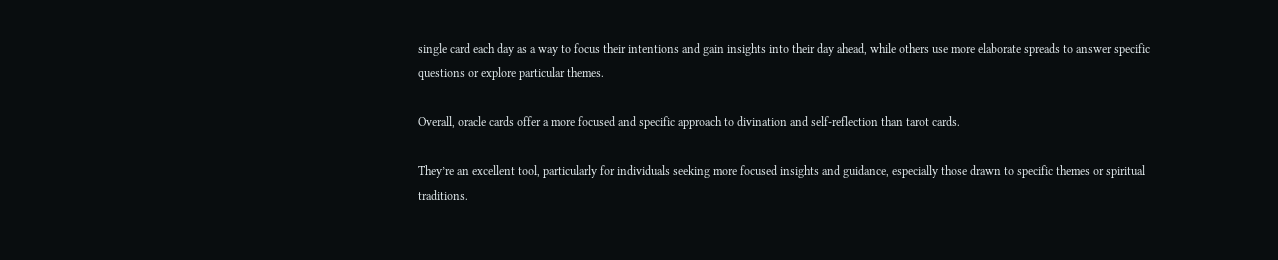single card each day as a way to focus their intentions and gain insights into their day ahead, while others use more elaborate spreads to answer specific questions or explore particular themes.

Overall, oracle cards offer a more focused and specific approach to divination and self-reflection than tarot cards.

They’re an excellent tool, particularly for individuals seeking more focused insights and guidance, especially those drawn to specific themes or spiritual traditions.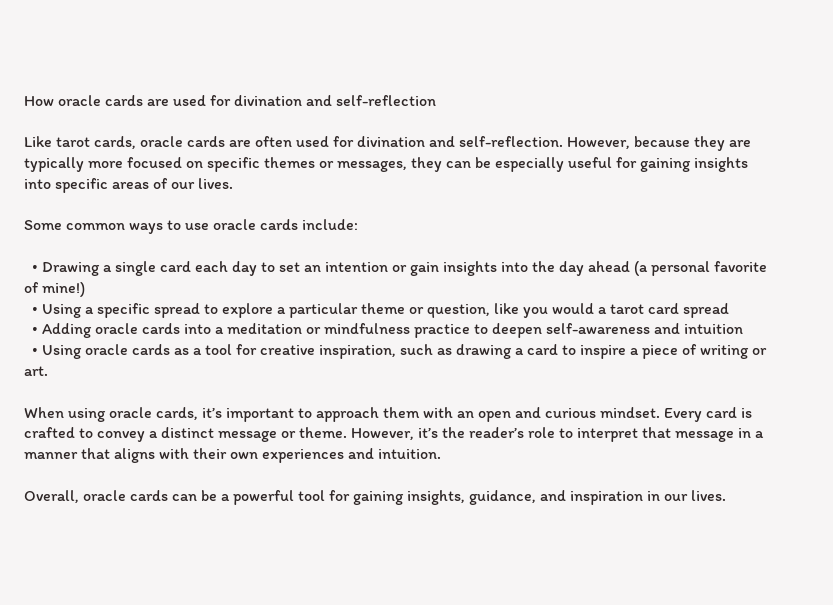How oracle cards are used for divination and self-reflection

Like tarot cards, oracle cards are often used for divination and self-reflection. However, because they are typically more focused on specific themes or messages, they can be especially useful for gaining insights into specific areas of our lives.

Some common ways to use oracle cards include:

  • Drawing a single card each day to set an intention or gain insights into the day ahead (a personal favorite of mine!)
  • Using a specific spread to explore a particular theme or question, like you would a tarot card spread
  • Adding oracle cards into a meditation or mindfulness practice to deepen self-awareness and intuition
  • Using oracle cards as a tool for creative inspiration, such as drawing a card to inspire a piece of writing or art.

When using oracle cards, it’s important to approach them with an open and curious mindset. Every card is crafted to convey a distinct message or theme. However, it’s the reader’s role to interpret that message in a manner that aligns with their own experiences and intuition.

Overall, oracle cards can be a powerful tool for gaining insights, guidance, and inspiration in our lives.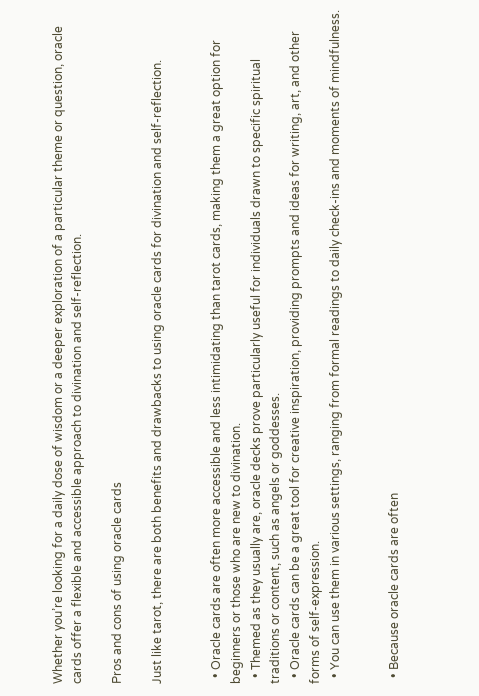Whether you’re looking for a daily dose of wisdom or a deeper exploration of a particular theme or question, oracle cards offer a flexible and accessible approach to divination and self-reflection.

Pros and cons of using oracle cards

Just like tarot, there are both benefits and drawbacks to using oracle cards for divination and self-reflection.


  • Oracle cards are often more accessible and less intimidating than tarot cards, making them a great option for beginners or those who are new to divination.
  • Themed as they usually are, oracle decks prove particularly useful for individuals drawn to specific spiritual traditions or content, such as angels or goddesses.
  • Oracle cards can be a great tool for creative inspiration, providing prompts and ideas for writing, art, and other forms of self-expression.
  • You can use them in various settings, ranging from formal readings to daily check-ins and moments of mindfulness.


  • Because oracle cards are often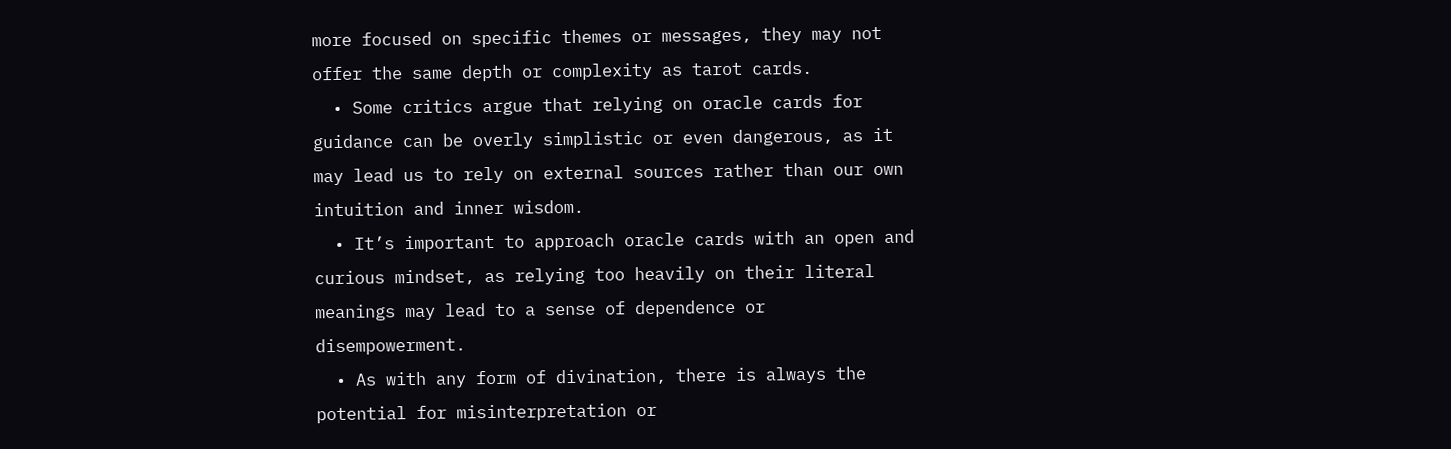more focused on specific themes or messages, they may not offer the same depth or complexity as tarot cards.
  • Some critics argue that relying on oracle cards for guidance can be overly simplistic or even dangerous, as it may lead us to rely on external sources rather than our own intuition and inner wisdom.
  • It’s important to approach oracle cards with an open and curious mindset, as relying too heavily on their literal meanings may lead to a sense of dependence or disempowerment.
  • As with any form of divination, there is always the potential for misinterpretation or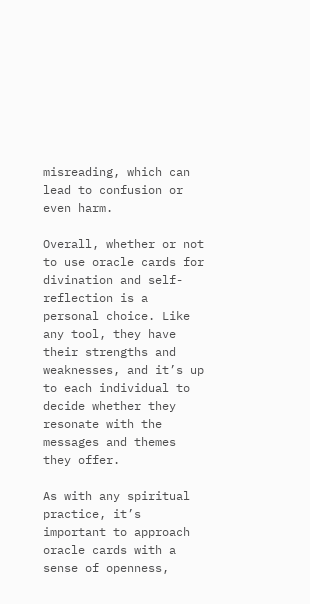misreading, which can lead to confusion or even harm.

Overall, whether or not to use oracle cards for divination and self-reflection is a personal choice. Like any tool, they have their strengths and weaknesses, and it’s up to each individual to decide whether they resonate with the messages and themes they offer.

As with any spiritual practice, it’s important to approach oracle cards with a sense of openness,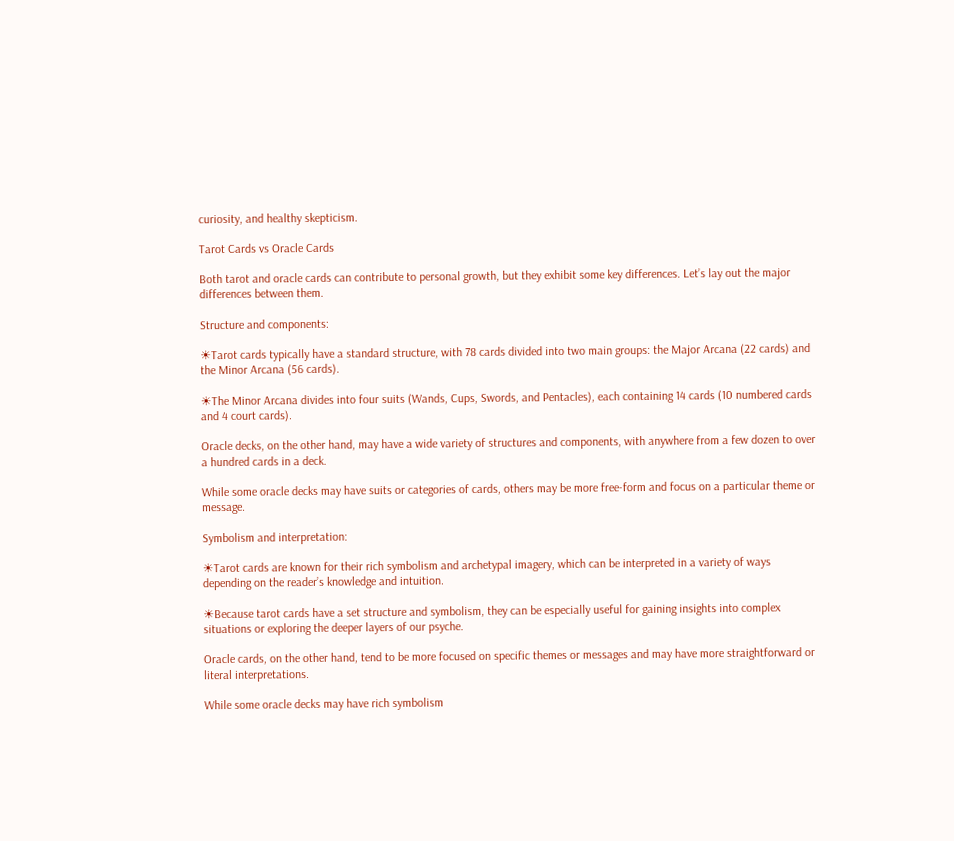curiosity, and healthy skepticism.

Tarot Cards vs Oracle Cards

Both tarot and oracle cards can contribute to personal growth, but they exhibit some key differences. Let’s lay out the major differences between them.

Structure and components:

☀Tarot cards typically have a standard structure, with 78 cards divided into two main groups: the Major Arcana (22 cards) and the Minor Arcana (56 cards).

☀The Minor Arcana divides into four suits (Wands, Cups, Swords, and Pentacles), each containing 14 cards (10 numbered cards and 4 court cards).

Oracle decks, on the other hand, may have a wide variety of structures and components, with anywhere from a few dozen to over a hundred cards in a deck.

While some oracle decks may have suits or categories of cards, others may be more free-form and focus on a particular theme or message.

Symbolism and interpretation:

☀Tarot cards are known for their rich symbolism and archetypal imagery, which can be interpreted in a variety of ways depending on the reader’s knowledge and intuition.

☀Because tarot cards have a set structure and symbolism, they can be especially useful for gaining insights into complex situations or exploring the deeper layers of our psyche.

Oracle cards, on the other hand, tend to be more focused on specific themes or messages and may have more straightforward or literal interpretations.

While some oracle decks may have rich symbolism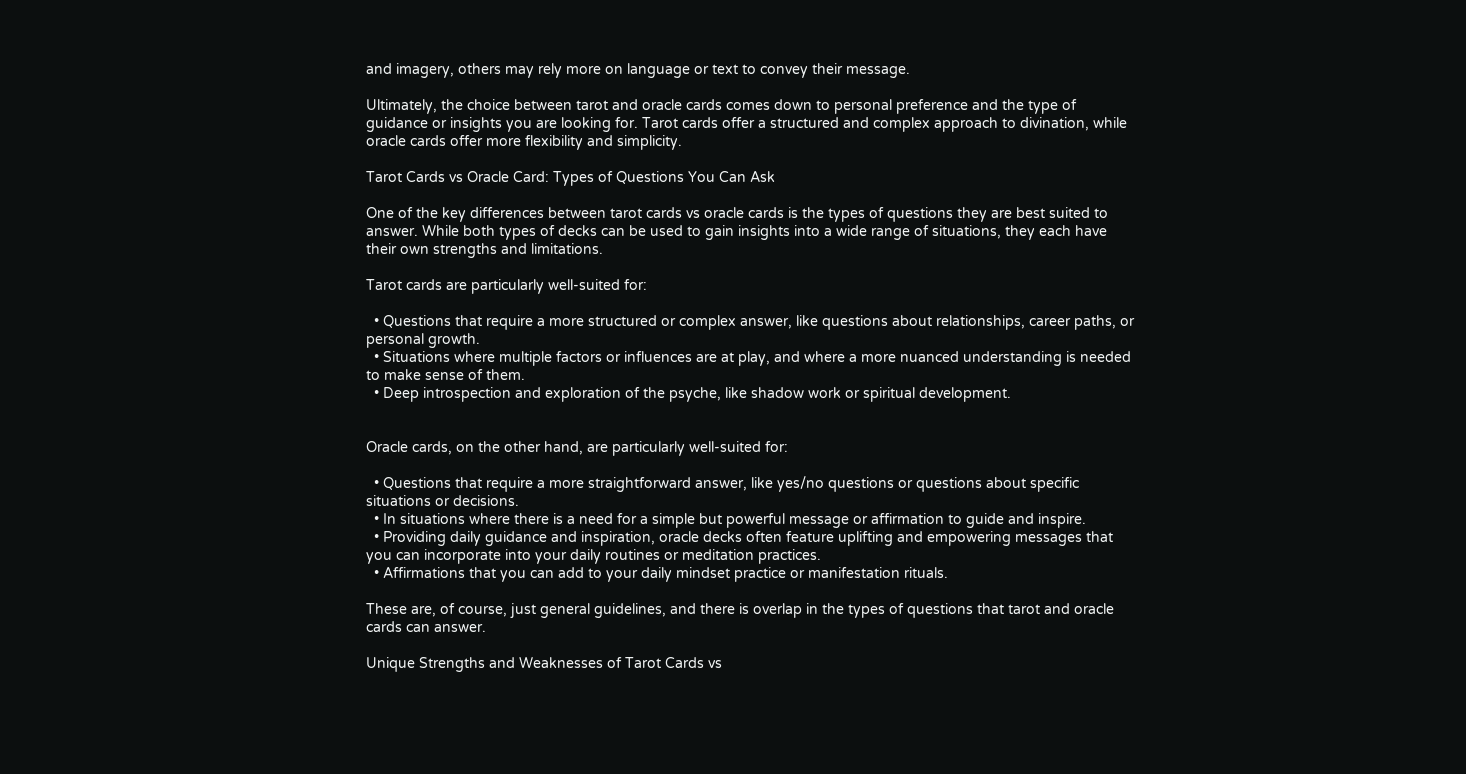and imagery, others may rely more on language or text to convey their message.

Ultimately, the choice between tarot and oracle cards comes down to personal preference and the type of guidance or insights you are looking for. Tarot cards offer a structured and complex approach to divination, while oracle cards offer more flexibility and simplicity.

Tarot Cards vs Oracle Card: Types of Questions You Can Ask

One of the key differences between tarot cards vs oracle cards is the types of questions they are best suited to answer. While both types of decks can be used to gain insights into a wide range of situations, they each have their own strengths and limitations.

Tarot cards are particularly well-suited for:

  • Questions that require a more structured or complex answer, like questions about relationships, career paths, or personal growth.
  • Situations where multiple factors or influences are at play, and where a more nuanced understanding is needed to make sense of them.
  • Deep introspection and exploration of the psyche, like shadow work or spiritual development.


Oracle cards, on the other hand, are particularly well-suited for:

  • Questions that require a more straightforward answer, like yes/no questions or questions about specific situations or decisions.
  • In situations where there is a need for a simple but powerful message or affirmation to guide and inspire.
  • Providing daily guidance and inspiration, oracle decks often feature uplifting and empowering messages that you can incorporate into your daily routines or meditation practices.
  • Affirmations that you can add to your daily mindset practice or manifestation rituals.

These are, of course, just general guidelines, and there is overlap in the types of questions that tarot and oracle cards can answer.

Unique Strengths and Weaknesses of Tarot Cards vs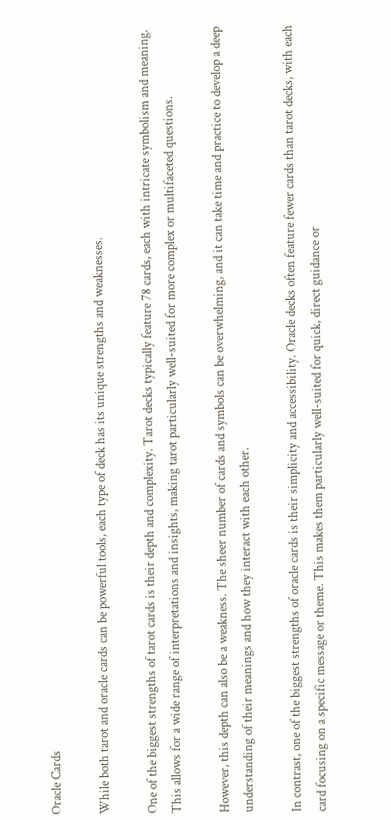Oracle Cards

While both tarot and oracle cards can be powerful tools, each type of deck has its unique strengths and weaknesses.

One of the biggest strengths of tarot cards is their depth and complexity. Tarot decks typically feature 78 cards, each with intricate symbolism and meaning. This allows for a wide range of interpretations and insights, making tarot particularly well-suited for more complex or multifaceted questions.

However, this depth can also be a weakness. The sheer number of cards and symbols can be overwhelming, and it can take time and practice to develop a deep understanding of their meanings and how they interact with each other.

In contrast, one of the biggest strengths of oracle cards is their simplicity and accessibility. Oracle decks often feature fewer cards than tarot decks, with each card focusing on a specific message or theme. This makes them particularly well-suited for quick, direct guidance or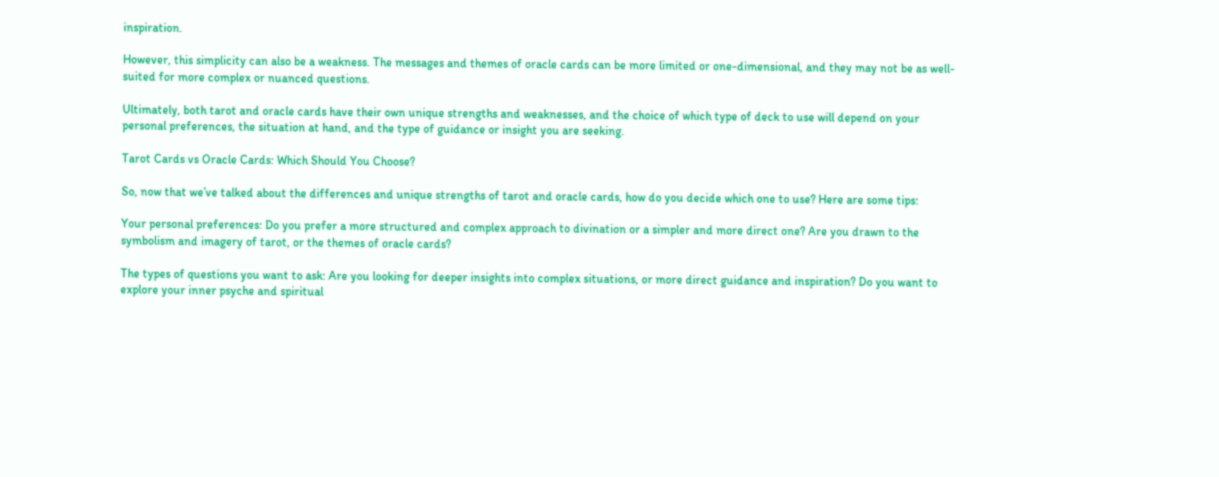inspiration.

However, this simplicity can also be a weakness. The messages and themes of oracle cards can be more limited or one-dimensional, and they may not be as well-suited for more complex or nuanced questions.

Ultimately, both tarot and oracle cards have their own unique strengths and weaknesses, and the choice of which type of deck to use will depend on your personal preferences, the situation at hand, and the type of guidance or insight you are seeking.

Tarot Cards vs Oracle Cards: Which Should You Choose?

So, now that we’ve talked about the differences and unique strengths of tarot and oracle cards, how do you decide which one to use? Here are some tips:

Your personal preferences: Do you prefer a more structured and complex approach to divination or a simpler and more direct one? Are you drawn to the symbolism and imagery of tarot, or the themes of oracle cards?

The types of questions you want to ask: Are you looking for deeper insights into complex situations, or more direct guidance and inspiration? Do you want to explore your inner psyche and spiritual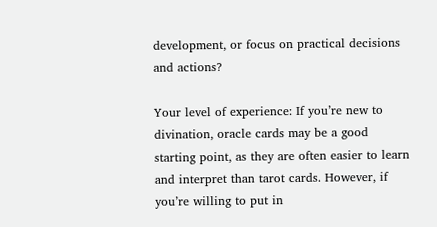development, or focus on practical decisions and actions?

Your level of experience: If you’re new to divination, oracle cards may be a good starting point, as they are often easier to learn and interpret than tarot cards. However, if you’re willing to put in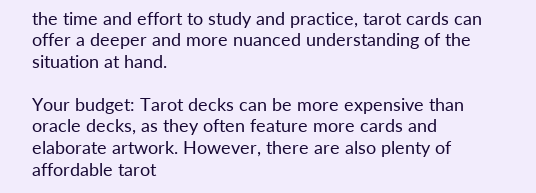the time and effort to study and practice, tarot cards can offer a deeper and more nuanced understanding of the situation at hand.

Your budget: Tarot decks can be more expensive than oracle decks, as they often feature more cards and elaborate artwork. However, there are also plenty of affordable tarot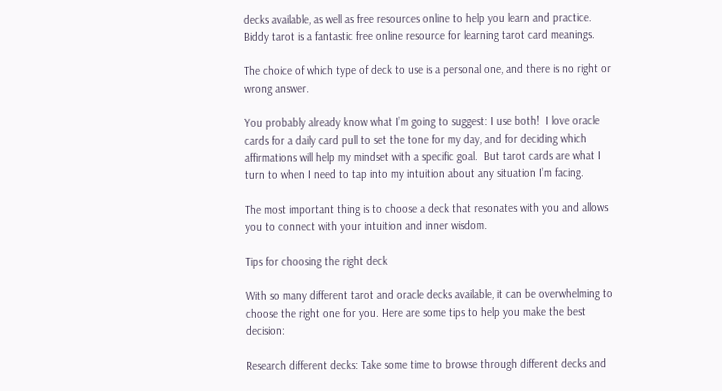decks available, as well as free resources online to help you learn and practice.  Biddy tarot is a fantastic free online resource for learning tarot card meanings.

The choice of which type of deck to use is a personal one, and there is no right or wrong answer.

You probably already know what I’m going to suggest: I use both!  I love oracle cards for a daily card pull to set the tone for my day, and for deciding which affirmations will help my mindset with a specific goal.  But tarot cards are what I turn to when I need to tap into my intuition about any situation I’m facing.

The most important thing is to choose a deck that resonates with you and allows you to connect with your intuition and inner wisdom.

Tips for choosing the right deck

With so many different tarot and oracle decks available, it can be overwhelming to choose the right one for you. Here are some tips to help you make the best decision:

Research different decks: Take some time to browse through different decks and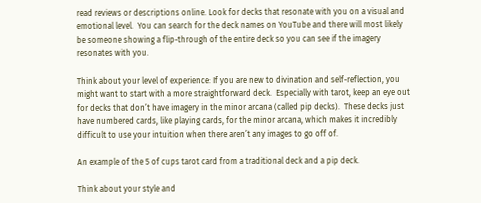read reviews or descriptions online. Look for decks that resonate with you on a visual and emotional level.  You can search for the deck names on YouTube and there will most likely be someone showing a flip-through of the entire deck so you can see if the imagery resonates with you.

Think about your level of experience: If you are new to divination and self-reflection, you might want to start with a more straightforward deck.  Especially with tarot, keep an eye out for decks that don’t have imagery in the minor arcana (called pip decks).  These decks just have numbered cards, like playing cards, for the minor arcana, which makes it incredibly difficult to use your intuition when there aren’t any images to go off of.

An example of the 5 of cups tarot card from a traditional deck and a pip deck.

Think about your style and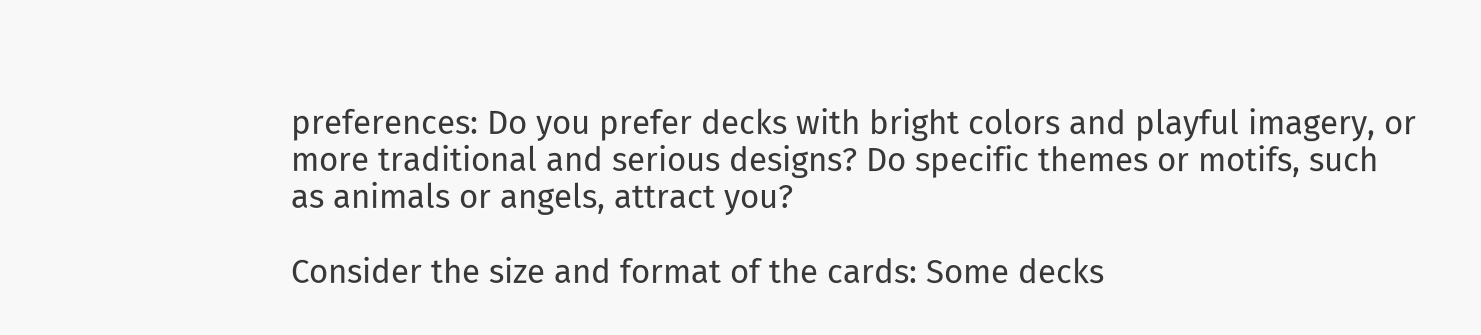preferences: Do you prefer decks with bright colors and playful imagery, or more traditional and serious designs? Do specific themes or motifs, such as animals or angels, attract you?

Consider the size and format of the cards: Some decks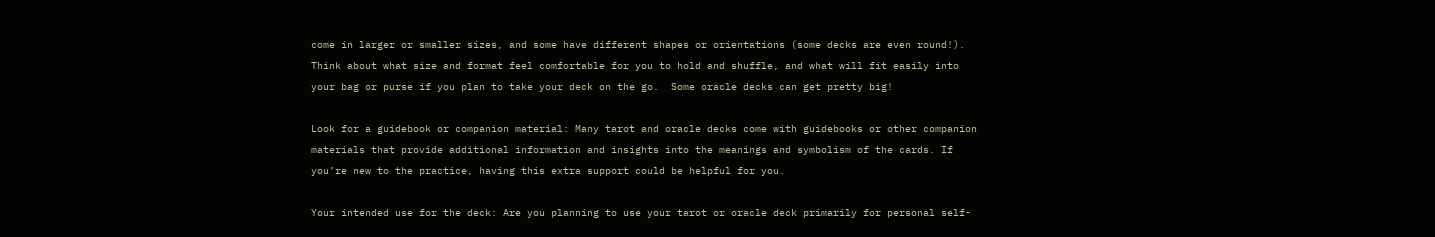come in larger or smaller sizes, and some have different shapes or orientations (some decks are even round!). Think about what size and format feel comfortable for you to hold and shuffle, and what will fit easily into your bag or purse if you plan to take your deck on the go.  Some oracle decks can get pretty big!

Look for a guidebook or companion material: Many tarot and oracle decks come with guidebooks or other companion materials that provide additional information and insights into the meanings and symbolism of the cards. If you’re new to the practice, having this extra support could be helpful for you.

Your intended use for the deck: Are you planning to use your tarot or oracle deck primarily for personal self-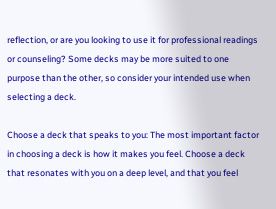reflection, or are you looking to use it for professional readings or counseling? Some decks may be more suited to one purpose than the other, so consider your intended use when selecting a deck.

Choose a deck that speaks to you: The most important factor in choosing a deck is how it makes you feel. Choose a deck that resonates with you on a deep level, and that you feel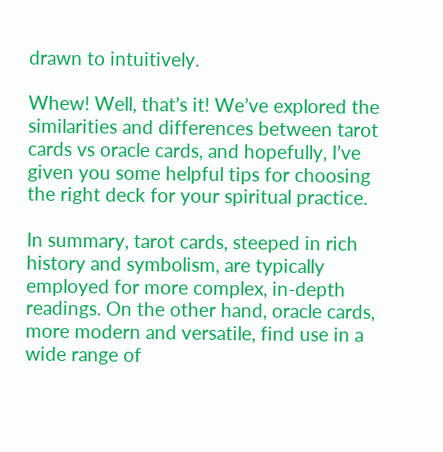drawn to intuitively.

Whew! Well, that’s it! We’ve explored the similarities and differences between tarot cards vs oracle cards, and hopefully, I’ve given you some helpful tips for choosing the right deck for your spiritual practice.

In summary, tarot cards, steeped in rich history and symbolism, are typically employed for more complex, in-depth readings. On the other hand, oracle cards, more modern and versatile, find use in a wide range of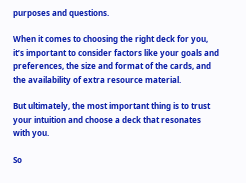purposes and questions.

When it comes to choosing the right deck for you, it’s important to consider factors like your goals and preferences, the size and format of the cards, and the availability of extra resource material.

But ultimately, the most important thing is to trust your intuition and choose a deck that resonates with you.

So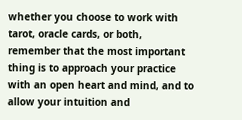whether you choose to work with tarot, oracle cards, or both, remember that the most important thing is to approach your practice with an open heart and mind, and to allow your intuition and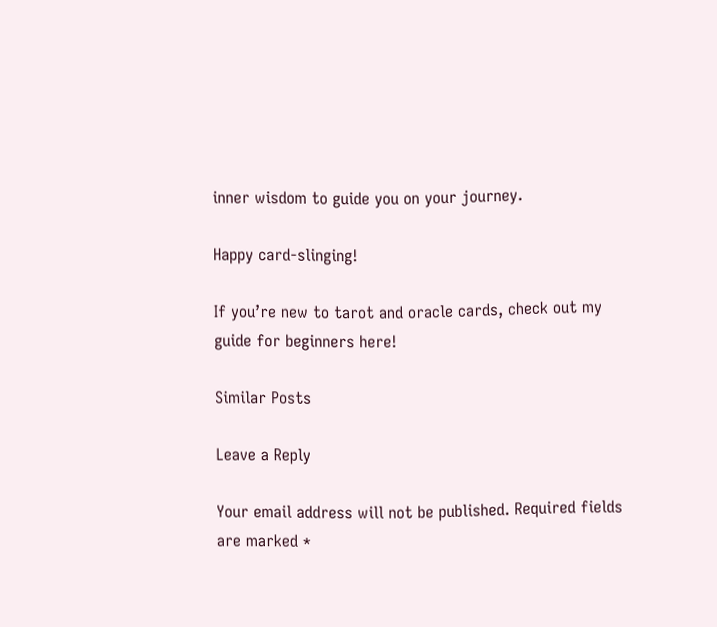inner wisdom to guide you on your journey.

Happy card-slinging!

If you’re new to tarot and oracle cards, check out my guide for beginners here!

Similar Posts

Leave a Reply

Your email address will not be published. Required fields are marked *